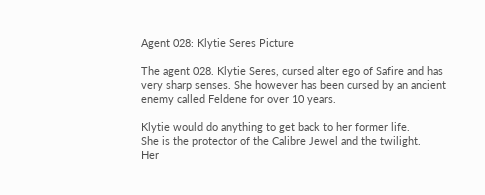Agent 028: Klytie Seres Picture

The agent 028. Klytie Seres, cursed alter ego of Safire and has very sharp senses. She however has been cursed by an ancient enemy called Feldene for over 10 years.

Klytie would do anything to get back to her former life.
She is the protector of the Calibre Jewel and the twilight.
Her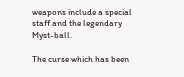weapons include a special staff and the legendary Myst-ball.

The curse which has been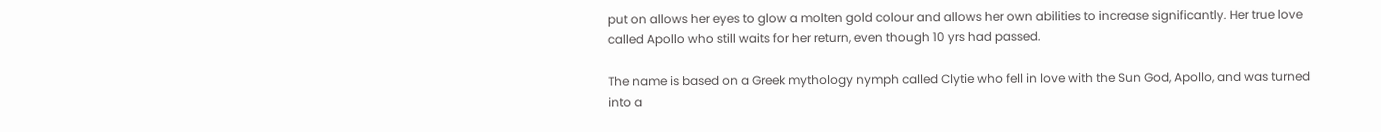put on allows her eyes to glow a molten gold colour and allows her own abilities to increase significantly. Her true love called Apollo who still waits for her return, even though 10 yrs had passed.

The name is based on a Greek mythology nymph called Clytie who fell in love with the Sun God, Apollo, and was turned into a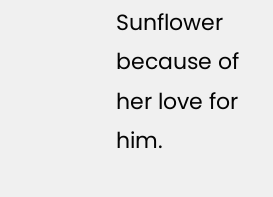Sunflower because of her love for him.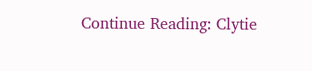Continue Reading: Clytie